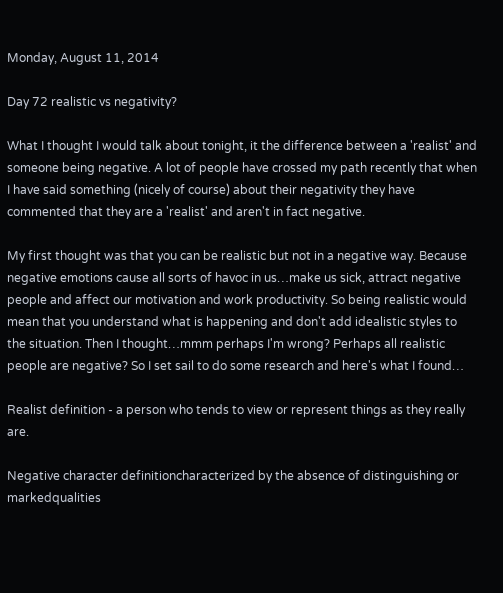Monday, August 11, 2014

Day 72 realistic vs negativity?

What I thought I would talk about tonight, it the difference between a 'realist' and someone being negative. A lot of people have crossed my path recently that when I have said something (nicely of course) about their negativity they have commented that they are a 'realist' and aren't in fact negative.

My first thought was that you can be realistic but not in a negative way. Because negative emotions cause all sorts of havoc in us…make us sick, attract negative people and affect our motivation and work productivity. So being realistic would mean that you understand what is happening and don't add idealistic styles to the situation. Then I thought…mmm perhaps I'm wrong? Perhaps all realistic people are negative? So I set sail to do some research and here's what I found…

Realist definition - a person who tends to view or represent things as they really are.

Negative character definitioncharacterized by the absence of distinguishing or markedqualities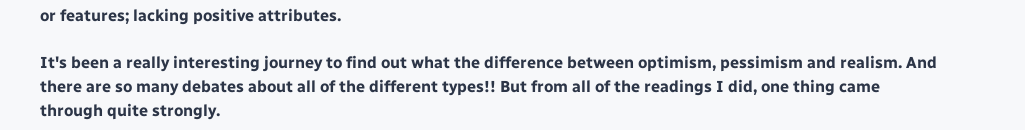or features; lacking positive attributes.

It's been a really interesting journey to find out what the difference between optimism, pessimism and realism. And there are so many debates about all of the different types!! But from all of the readings I did, one thing came through quite strongly.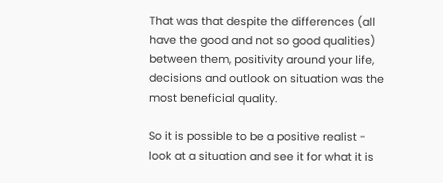That was that despite the differences (all have the good and not so good qualities) between them, positivity around your life, decisions and outlook on situation was the most beneficial quality.

So it is possible to be a positive realist - look at a situation and see it for what it is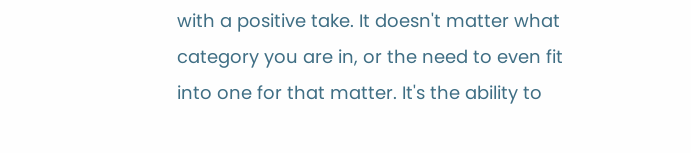with a positive take. It doesn't matter what category you are in, or the need to even fit into one for that matter. It's the ability to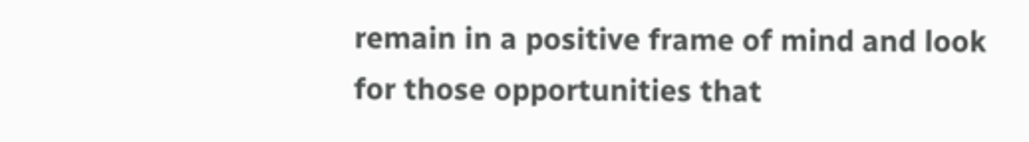remain in a positive frame of mind and look for those opportunities that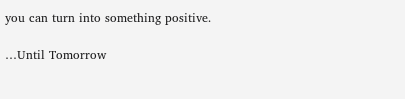you can turn into something positive.

…Until Tomorrow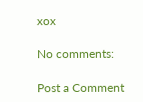xox

No comments:

Post a Comment